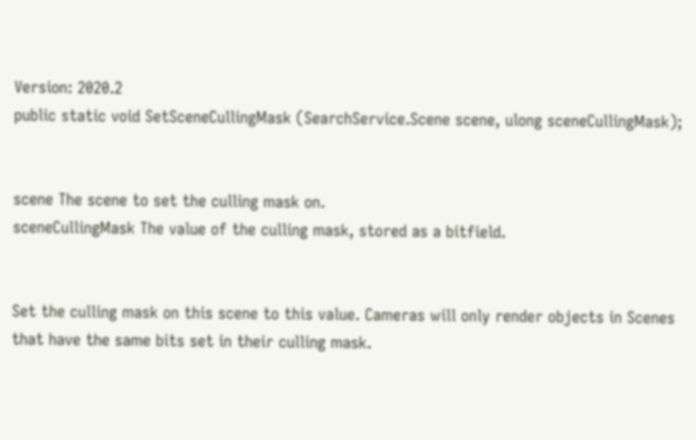Version: 2020.2
public static void SetSceneCullingMask (SearchService.Scene scene, ulong sceneCullingMask);


scene The scene to set the culling mask on.
sceneCullingMask The value of the culling mask, stored as a bitfield.


Set the culling mask on this scene to this value. Cameras will only render objects in Scenes that have the same bits set in their culling mask.